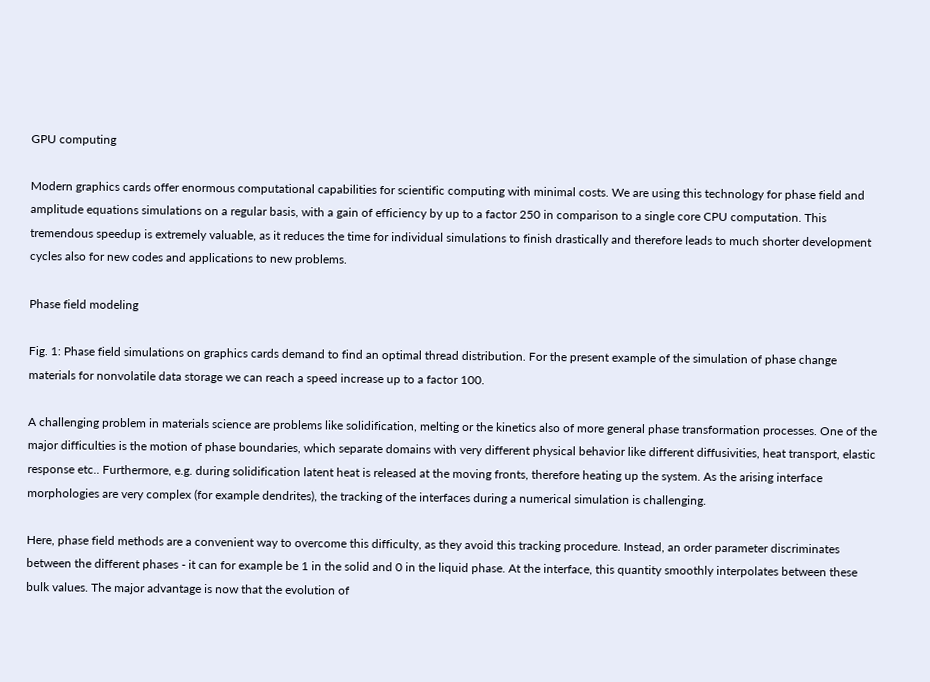GPU computing

Modern graphics cards offer enormous computational capabilities for scientific computing with minimal costs. We are using this technology for phase field and amplitude equations simulations on a regular basis, with a gain of efficiency by up to a factor 250 in comparison to a single core CPU computation. This tremendous speedup is extremely valuable, as it reduces the time for individual simulations to finish drastically and therefore leads to much shorter development cycles also for new codes and applications to new problems.

Phase field modeling

Fig. 1: Phase field simulations on graphics cards demand to find an optimal thread distribution. For the present example of the simulation of phase change materials for nonvolatile data storage we can reach a speed increase up to a factor 100.

A challenging problem in materials science are problems like solidification, melting or the kinetics also of more general phase transformation processes. One of the major difficulties is the motion of phase boundaries, which separate domains with very different physical behavior like different diffusivities, heat transport, elastic response etc.. Furthermore, e.g. during solidification latent heat is released at the moving fronts, therefore heating up the system. As the arising interface morphologies are very complex (for example dendrites), the tracking of the interfaces during a numerical simulation is challenging.

Here, phase field methods are a convenient way to overcome this difficulty, as they avoid this tracking procedure. Instead, an order parameter discriminates between the different phases - it can for example be 1 in the solid and 0 in the liquid phase. At the interface, this quantity smoothly interpolates between these bulk values. The major advantage is now that the evolution of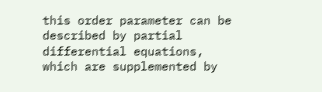this order parameter can be described by partial differential equations, which are supplemented by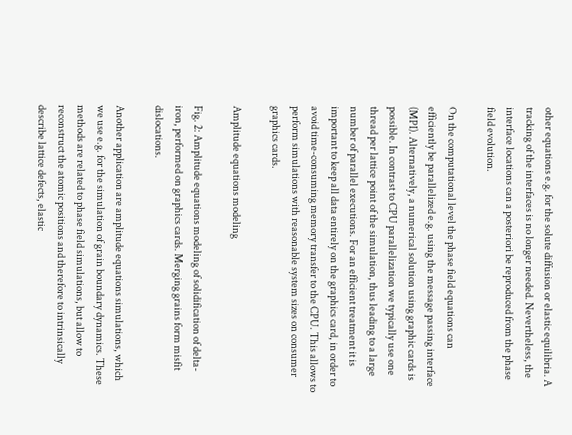other equations e.g. for the solute diffusion or elastic equilibria. A tracking of the interfaces is no longer needed. Nevertheless, the interface locations can a posteriori be reproduced from the phase field evolution.

On the computational level the phase field equations can efficiently be parallelized e.g. using the message passing interface (MPI). Alternatively, a numerical solution using graphic cards is possible. In contrast to CPU parallelization we typically use one thread per lattice point of the simulation, thus leading to a large number of parallel executions. For an efficient treatment it is important to keep all data entirely on the graphics card, in order to avoid time-consuming memory transfer to the CPU. This allows to perform simulations with reasonable system sizes on consumer graphics cards.

Amplitude equations modeling

Fig. 2: Amplitude equations modeling of solidification of delta-iron, performed on graphics cards. Merging grains form misfit dislocations.

Another application are amplitude equations simulations, which we use e.g. for the simulation of grain boundary dynamics. These methods are related to phase field simulations, but allow to reconstruct the atomic positions and therefore to intrinsically describe lattice defects, elastic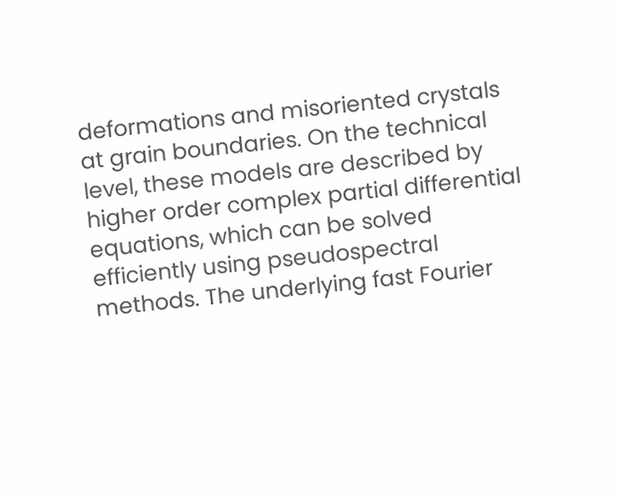deformations and misoriented crystals at grain boundaries. On the technical level, these models are described by higher order complex partial differential equations, which can be solved efficiently using pseudospectral methods. The underlying fast Fourier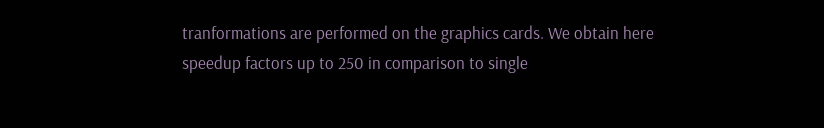tranformations are performed on the graphics cards. We obtain here speedup factors up to 250 in comparison to single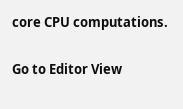core CPU computations.

Go to Editor View